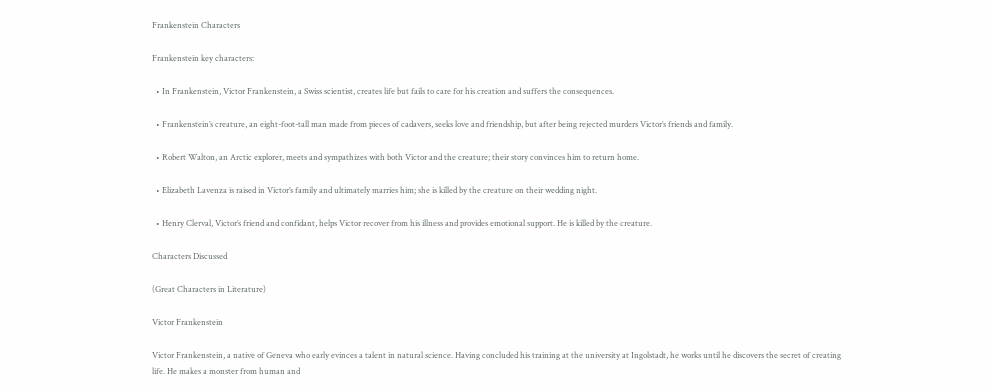Frankenstein Characters

Frankenstein key characters:

  • In Frankenstein, Victor Frankenstein, a Swiss scientist, creates life but fails to care for his creation and suffers the consequences.

  • Frankenstein’s creature, an eight-foot-tall man made from pieces of cadavers, seeks love and friendship, but after being rejected murders Victor’s friends and family.

  • Robert Walton, an Arctic explorer, meets and sympathizes with both Victor and the creature; their story convinces him to return home.

  • Elizabeth Lavenza is raised in Victor’s family and ultimately marries him; she is killed by the creature on their wedding night.

  • Henry Clerval, Victor’s friend and confidant, helps Victor recover from his illness and provides emotional support. He is killed by the creature.

Characters Discussed

(Great Characters in Literature)

Victor Frankenstein

Victor Frankenstein, a native of Geneva who early evinces a talent in natural science. Having concluded his training at the university at Ingolstadt, he works until he discovers the secret of creating life. He makes a monster from human and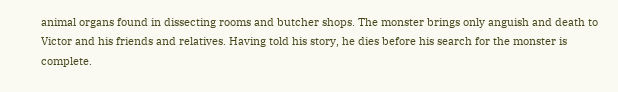animal organs found in dissecting rooms and butcher shops. The monster brings only anguish and death to Victor and his friends and relatives. Having told his story, he dies before his search for the monster is complete.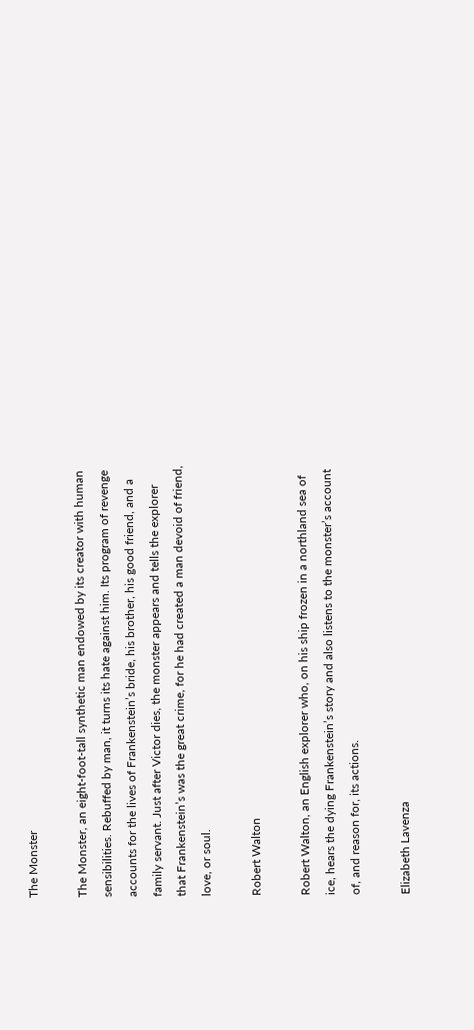The Monster

The Monster, an eight-foot-tall synthetic man endowed by its creator with human sensibilities. Rebuffed by man, it turns its hate against him. Its program of revenge accounts for the lives of Frankenstein’s bride, his brother, his good friend, and a family servant. Just after Victor dies, the monster appears and tells the explorer that Frankenstein’s was the great crime, for he had created a man devoid of friend, love, or soul.

Robert Walton

Robert Walton, an English explorer who, on his ship frozen in a northland sea of ice, hears the dying Frankenstein’s story and also listens to the monster’s account of, and reason for, its actions.

Elizabeth Lavenza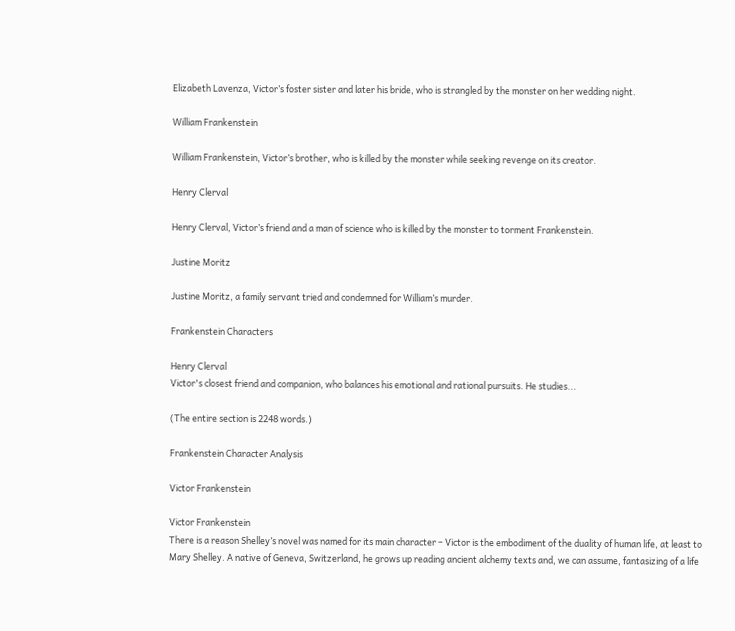Elizabeth Lavenza, Victor’s foster sister and later his bride, who is strangled by the monster on her wedding night.

William Frankenstein

William Frankenstein, Victor’s brother, who is killed by the monster while seeking revenge on its creator.

Henry Clerval

Henry Clerval, Victor’s friend and a man of science who is killed by the monster to torment Frankenstein.

Justine Moritz

Justine Moritz, a family servant tried and condemned for William’s murder.

Frankenstein Characters

Henry Clerval
Victor's closest friend and companion, who balances his emotional and rational pursuits. He studies...

(The entire section is 2248 words.)

Frankenstein Character Analysis

Victor Frankenstein

Victor Frankenstein
There is a reason Shelley’s novel was named for its main character – Victor is the embodiment of the duality of human life, at least to Mary Shelley. A native of Geneva, Switzerland, he grows up reading ancient alchemy texts and, we can assume, fantasizing of a life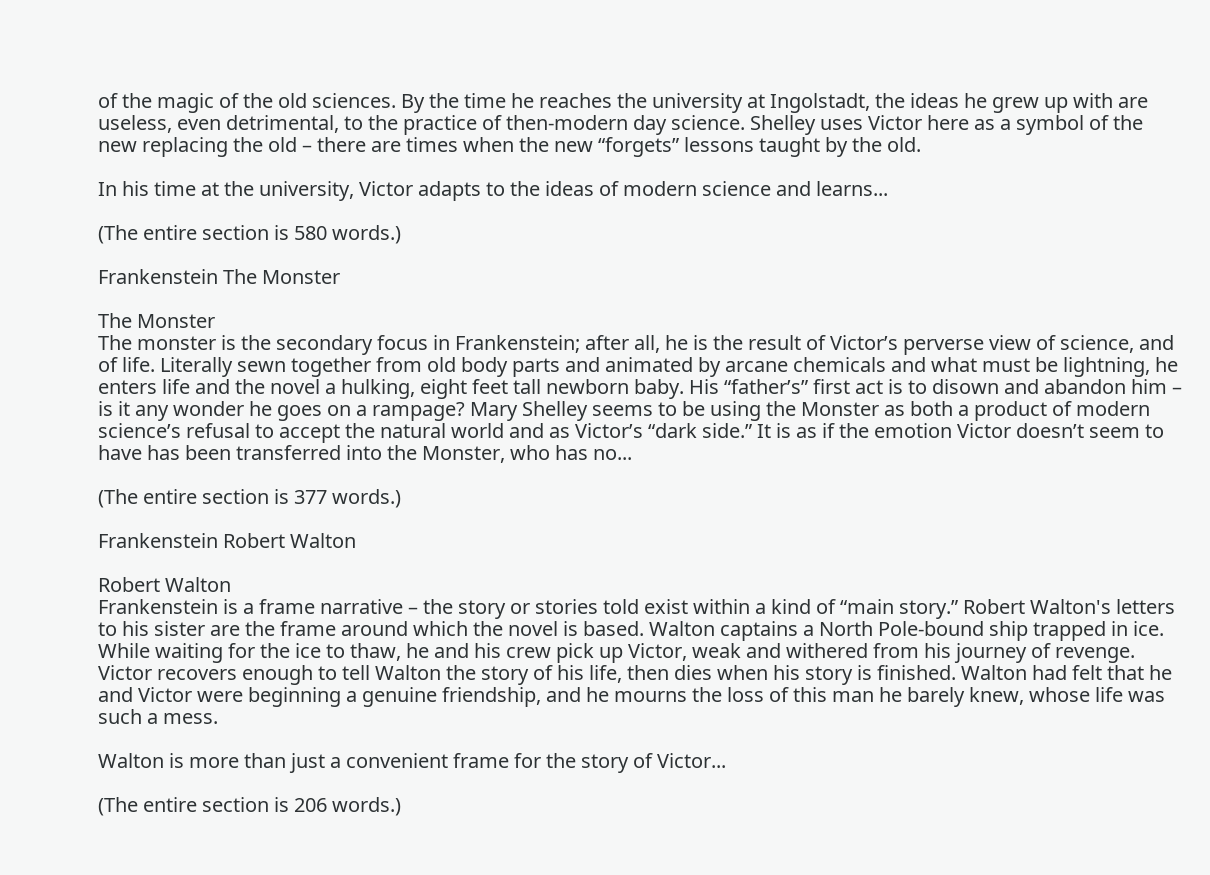of the magic of the old sciences. By the time he reaches the university at Ingolstadt, the ideas he grew up with are useless, even detrimental, to the practice of then-modern day science. Shelley uses Victor here as a symbol of the new replacing the old – there are times when the new “forgets” lessons taught by the old.

In his time at the university, Victor adapts to the ideas of modern science and learns...

(The entire section is 580 words.)

Frankenstein The Monster

The Monster
The monster is the secondary focus in Frankenstein; after all, he is the result of Victor’s perverse view of science, and of life. Literally sewn together from old body parts and animated by arcane chemicals and what must be lightning, he enters life and the novel a hulking, eight feet tall newborn baby. His “father’s” first act is to disown and abandon him – is it any wonder he goes on a rampage? Mary Shelley seems to be using the Monster as both a product of modern science’s refusal to accept the natural world and as Victor’s “dark side.” It is as if the emotion Victor doesn’t seem to have has been transferred into the Monster, who has no...

(The entire section is 377 words.)

Frankenstein Robert Walton

Robert Walton
Frankenstein is a frame narrative – the story or stories told exist within a kind of “main story.” Robert Walton's letters to his sister are the frame around which the novel is based. Walton captains a North Pole-bound ship trapped in ice. While waiting for the ice to thaw, he and his crew pick up Victor, weak and withered from his journey of revenge. Victor recovers enough to tell Walton the story of his life, then dies when his story is finished. Walton had felt that he and Victor were beginning a genuine friendship, and he mourns the loss of this man he barely knew, whose life was such a mess.

Walton is more than just a convenient frame for the story of Victor...

(The entire section is 206 words.)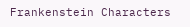Frankenstein Characters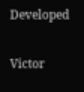Developed

Victor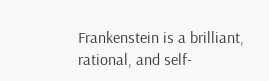Frankenstein is a brilliant, rational, and self-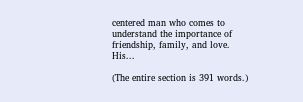centered man who comes to understand the importance of friendship, family, and love. His...

(The entire section is 391 words.)